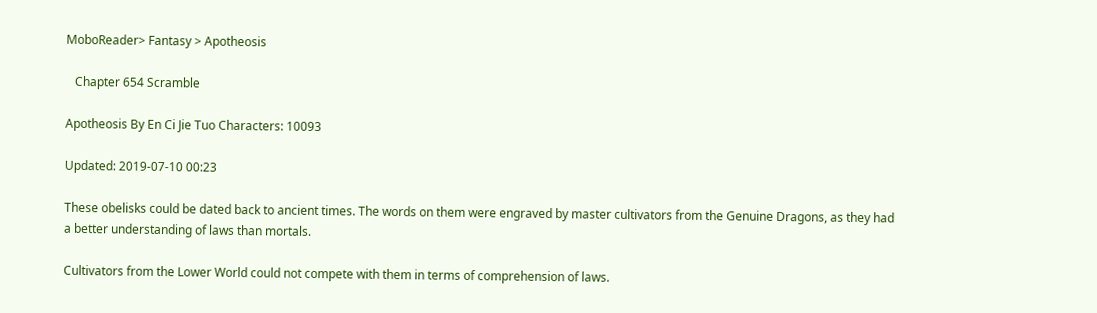MoboReader> Fantasy > Apotheosis

   Chapter 654 Scramble

Apotheosis By En Ci Jie Tuo Characters: 10093

Updated: 2019-07-10 00:23

These obelisks could be dated back to ancient times. The words on them were engraved by master cultivators from the Genuine Dragons, as they had a better understanding of laws than mortals.

Cultivators from the Lower World could not compete with them in terms of comprehension of laws.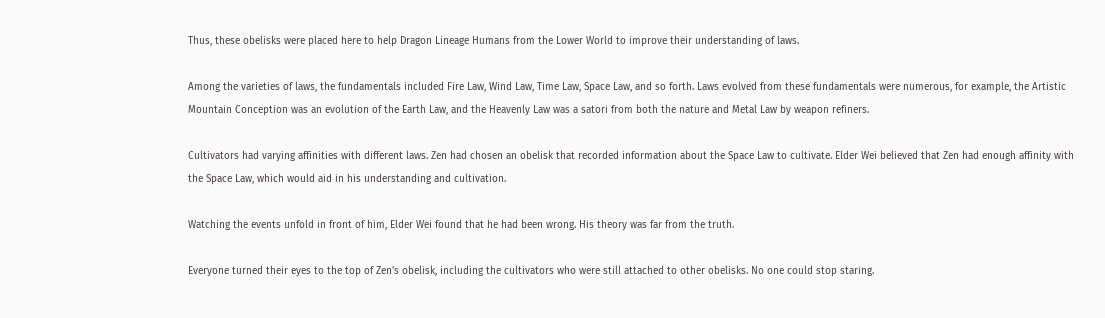Thus, these obelisks were placed here to help Dragon Lineage Humans from the Lower World to improve their understanding of laws.

Among the varieties of laws, the fundamentals included Fire Law, Wind Law, Time Law, Space Law, and so forth. Laws evolved from these fundamentals were numerous, for example, the Artistic Mountain Conception was an evolution of the Earth Law, and the Heavenly Law was a satori from both the nature and Metal Law by weapon refiners.

Cultivators had varying affinities with different laws. Zen had chosen an obelisk that recorded information about the Space Law to cultivate. Elder Wei believed that Zen had enough affinity with the Space Law, which would aid in his understanding and cultivation.

Watching the events unfold in front of him, Elder Wei found that he had been wrong. His theory was far from the truth.

Everyone turned their eyes to the top of Zen's obelisk, including the cultivators who were still attached to other obelisks. No one could stop staring.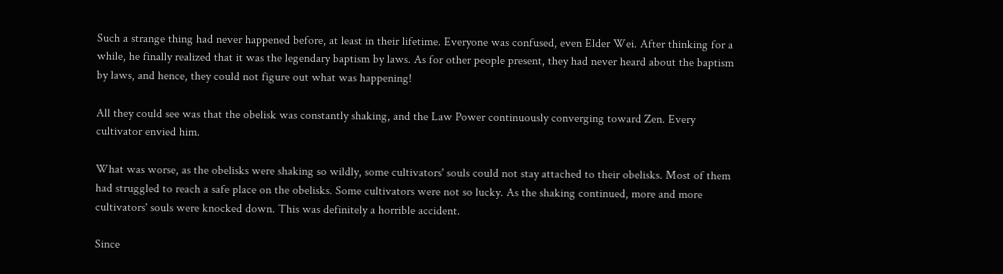Such a strange thing had never happened before, at least in their lifetime. Everyone was confused, even Elder Wei. After thinking for a while, he finally realized that it was the legendary baptism by laws. As for other people present, they had never heard about the baptism by laws, and hence, they could not figure out what was happening!

All they could see was that the obelisk was constantly shaking, and the Law Power continuously converging toward Zen. Every cultivator envied him.

What was worse, as the obelisks were shaking so wildly, some cultivators' souls could not stay attached to their obelisks. Most of them had struggled to reach a safe place on the obelisks. Some cultivators were not so lucky. As the shaking continued, more and more cultivators' souls were knocked down. This was definitely a horrible accident.

Since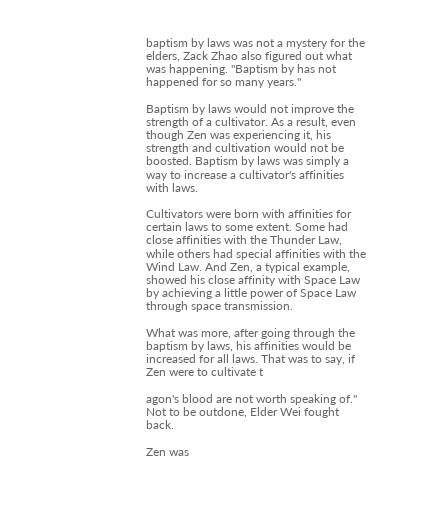baptism by laws was not a mystery for the elders, Zack Zhao also figured out what was happening. "Baptism by has not happened for so many years."

Baptism by laws would not improve the strength of a cultivator. As a result, even though Zen was experiencing it, his strength and cultivation would not be boosted. Baptism by laws was simply a way to increase a cultivator's affinities with laws.

Cultivators were born with affinities for certain laws to some extent. Some had close affinities with the Thunder Law, while others had special affinities with the Wind Law. And Zen, a typical example, showed his close affinity with Space Law by achieving a little power of Space Law through space transmission.

What was more, after going through the baptism by laws, his affinities would be increased for all laws. That was to say, if Zen were to cultivate t

agon's blood are not worth speaking of." Not to be outdone, Elder Wei fought back.

Zen was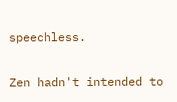speechless.

Zen hadn't intended to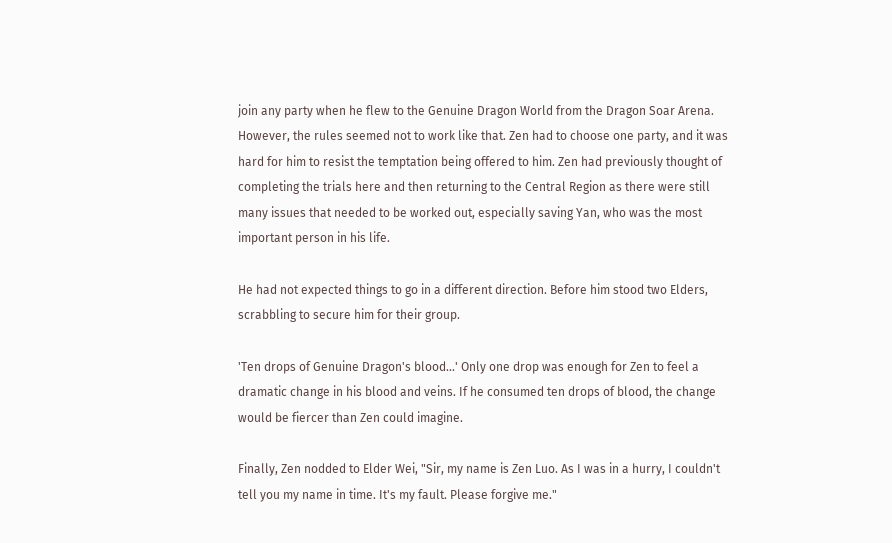join any party when he flew to the Genuine Dragon World from the Dragon Soar Arena. However, the rules seemed not to work like that. Zen had to choose one party, and it was hard for him to resist the temptation being offered to him. Zen had previously thought of completing the trials here and then returning to the Central Region as there were still many issues that needed to be worked out, especially saving Yan, who was the most important person in his life.

He had not expected things to go in a different direction. Before him stood two Elders, scrabbling to secure him for their group.

'Ten drops of Genuine Dragon's blood...' Only one drop was enough for Zen to feel a dramatic change in his blood and veins. If he consumed ten drops of blood, the change would be fiercer than Zen could imagine.

Finally, Zen nodded to Elder Wei, "Sir, my name is Zen Luo. As I was in a hurry, I couldn't tell you my name in time. It's my fault. Please forgive me."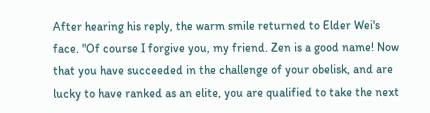After hearing his reply, the warm smile returned to Elder Wei's face. "Of course I forgive you, my friend. Zen is a good name! Now that you have succeeded in the challenge of your obelisk, and are lucky to have ranked as an elite, you are qualified to take the next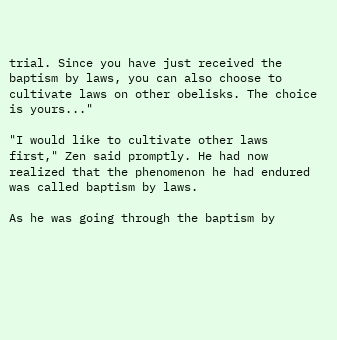trial. Since you have just received the baptism by laws, you can also choose to cultivate laws on other obelisks. The choice is yours..."

"I would like to cultivate other laws first," Zen said promptly. He had now realized that the phenomenon he had endured was called baptism by laws.

As he was going through the baptism by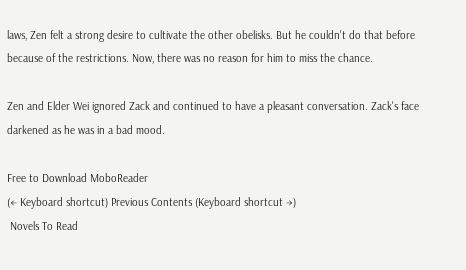laws, Zen felt a strong desire to cultivate the other obelisks. But he couldn't do that before because of the restrictions. Now, there was no reason for him to miss the chance.

Zen and Elder Wei ignored Zack and continued to have a pleasant conversation. Zack's face darkened as he was in a bad mood.

Free to Download MoboReader
(← Keyboard shortcut) Previous Contents (Keyboard shortcut →)
 Novels To Read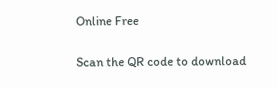Online Free

Scan the QR code to download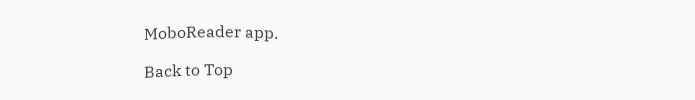MoboReader app.

Back to Top